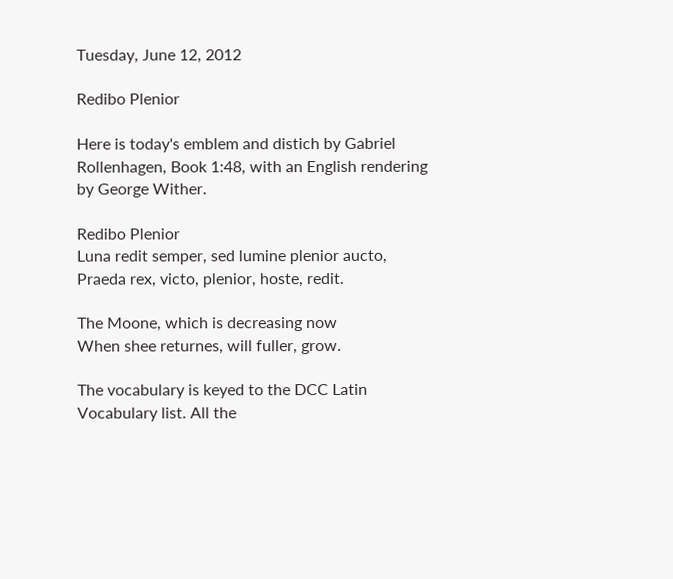Tuesday, June 12, 2012

Redibo Plenior

Here is today's emblem and distich by Gabriel Rollenhagen, Book 1:48, with an English rendering by George Wither.

Redibo Plenior
Luna redit semper, sed lumine plenior aucto,
Praeda rex, victo, plenior, hoste, redit.

The Moone, which is decreasing now
When shee returnes, will fuller, grow.

The vocabulary is keyed to the DCC Latin Vocabulary list. All the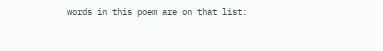words in this poem are on that list: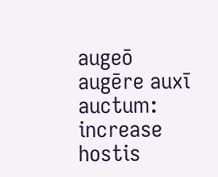augeō augēre auxī auctum: increase
hostis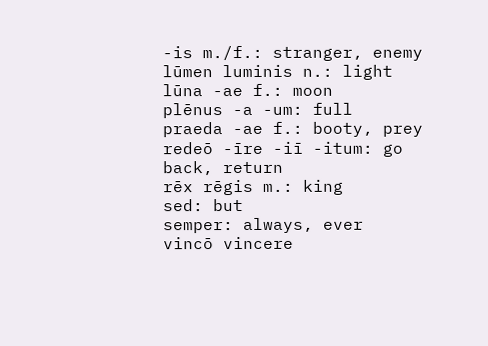-is m./f.: stranger, enemy
lūmen luminis n.: light
lūna -ae f.: moon
plēnus -a -um: full
praeda -ae f.: booty, prey
redeō -īre -iī -itum: go back, return
rēx rēgis m.: king
sed: but
semper: always, ever
vincō vincere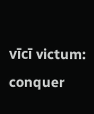vīcī victum: conquer